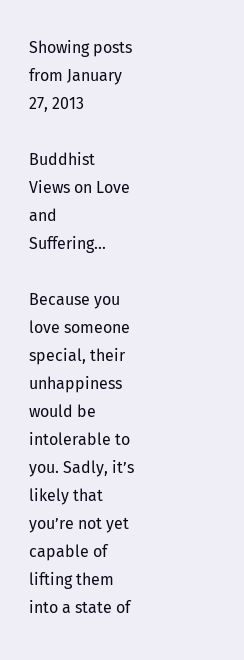Showing posts from January 27, 2013

Buddhist Views on Love and Suffering...

Because you love someone special, their unhappiness would be intolerable to you. Sadly, it’s likely that you’re not yet capable of lifting them into a state of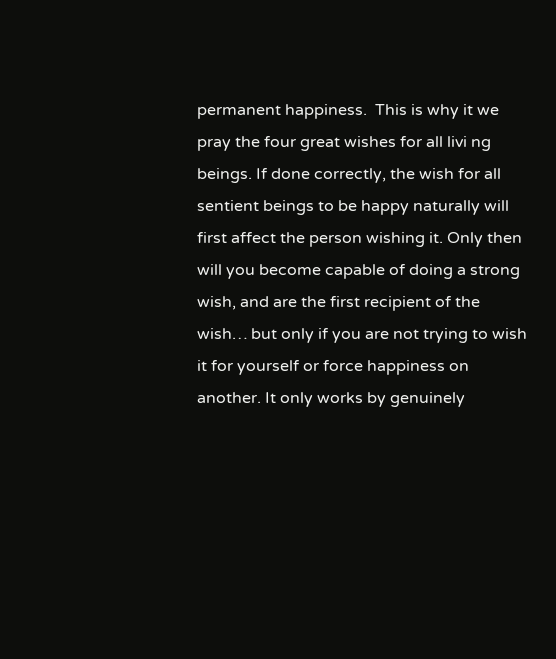permanent happiness.  This is why it we pray the four great wishes for all livi ng beings. If done correctly, the wish for all sentient beings to be happy naturally will first affect the person wishing it. Only then will you become capable of doing a strong wish, and are the first recipient of the wish… but only if you are not trying to wish it for yourself or force happiness on another. It only works by genuinely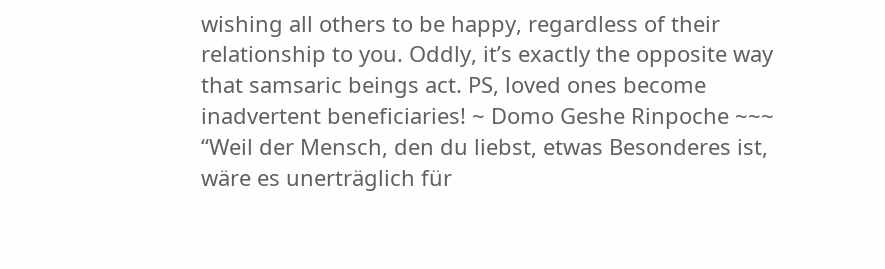wishing all others to be happy, regardless of their relationship to you. Oddly, it’s exactly the opposite way that samsaric beings act. PS, loved ones become inadvertent beneficiaries! ~ Domo Geshe Rinpoche ~~~ “Weil der Mensch, den du liebst, etwas Besonderes ist, wäre es unerträglich für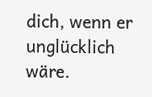dich, wenn er unglücklich wäre.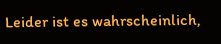Leider ist es wahrscheinlich,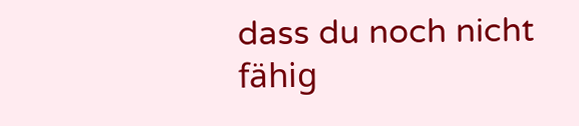dass du noch nicht fähig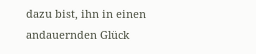dazu bist, ihn in einen andauernden Glück